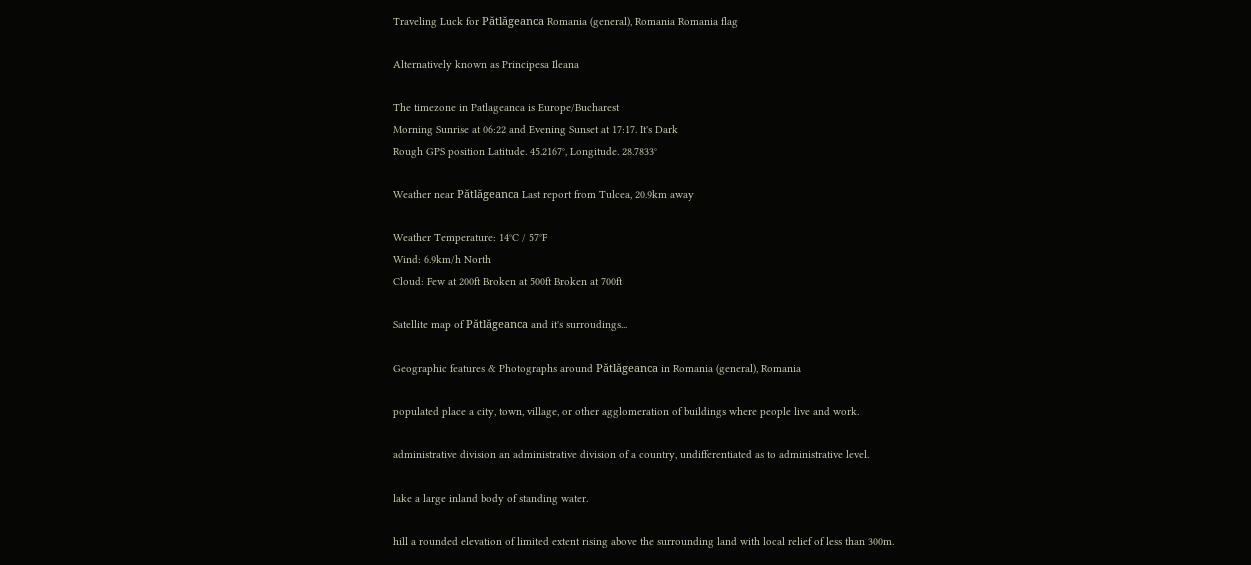Traveling Luck for Pătlăgeanca Romania (general), Romania Romania flag

Alternatively known as Principesa Ileana

The timezone in Patlageanca is Europe/Bucharest
Morning Sunrise at 06:22 and Evening Sunset at 17:17. It's Dark
Rough GPS position Latitude. 45.2167°, Longitude. 28.7833°

Weather near Pătlăgeanca Last report from Tulcea, 20.9km away

Weather Temperature: 14°C / 57°F
Wind: 6.9km/h North
Cloud: Few at 200ft Broken at 500ft Broken at 700ft

Satellite map of Pătlăgeanca and it's surroudings...

Geographic features & Photographs around Pătlăgeanca in Romania (general), Romania

populated place a city, town, village, or other agglomeration of buildings where people live and work.

administrative division an administrative division of a country, undifferentiated as to administrative level.

lake a large inland body of standing water.

hill a rounded elevation of limited extent rising above the surrounding land with local relief of less than 300m.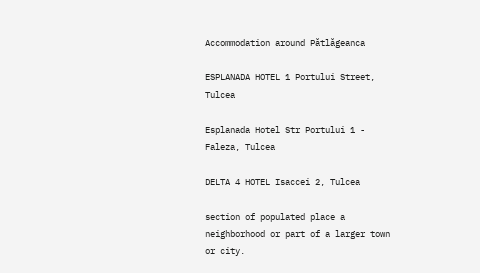Accommodation around Pătlăgeanca

ESPLANADA HOTEL 1 Portului Street, Tulcea

Esplanada Hotel Str Portului 1 - Faleza, Tulcea

DELTA 4 HOTEL Isaccei 2, Tulcea

section of populated place a neighborhood or part of a larger town or city.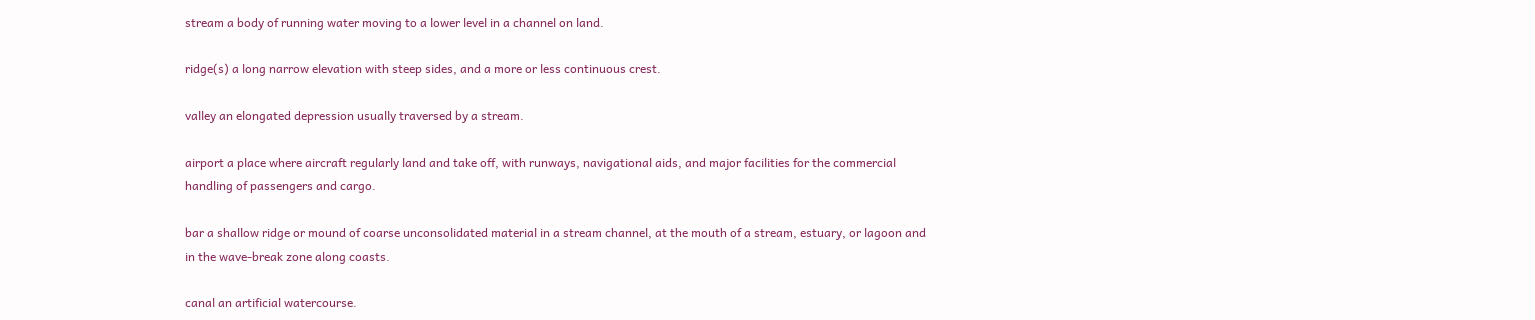stream a body of running water moving to a lower level in a channel on land.

ridge(s) a long narrow elevation with steep sides, and a more or less continuous crest.

valley an elongated depression usually traversed by a stream.

airport a place where aircraft regularly land and take off, with runways, navigational aids, and major facilities for the commercial handling of passengers and cargo.

bar a shallow ridge or mound of coarse unconsolidated material in a stream channel, at the mouth of a stream, estuary, or lagoon and in the wave-break zone along coasts.

canal an artificial watercourse.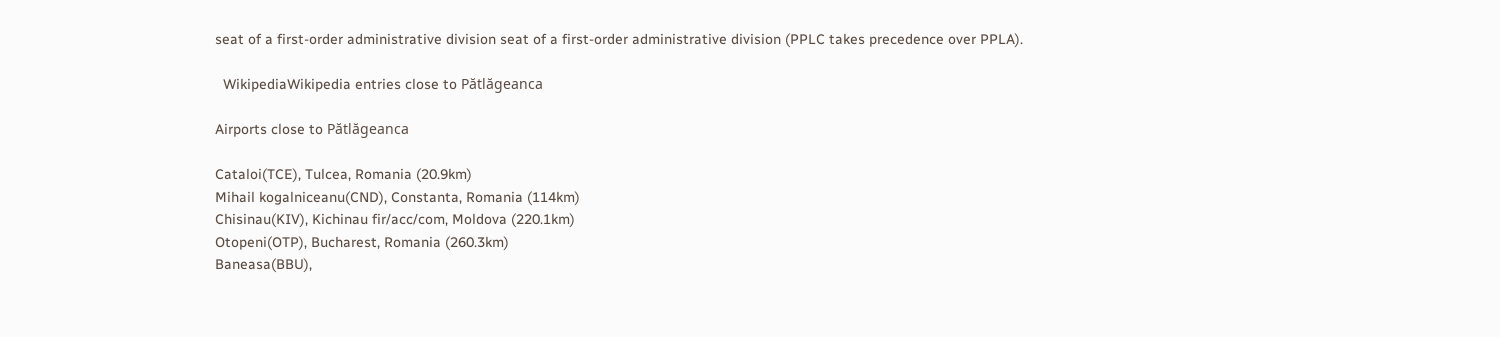seat of a first-order administrative division seat of a first-order administrative division (PPLC takes precedence over PPLA).

  WikipediaWikipedia entries close to Pătlăgeanca

Airports close to Pătlăgeanca

Cataloi(TCE), Tulcea, Romania (20.9km)
Mihail kogalniceanu(CND), Constanta, Romania (114km)
Chisinau(KIV), Kichinau fir/acc/com, Moldova (220.1km)
Otopeni(OTP), Bucharest, Romania (260.3km)
Baneasa(BBU),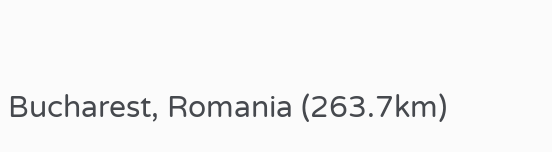Bucharest, Romania (263.7km)